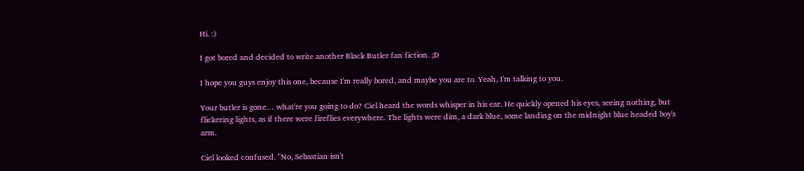Hi. :)

I got bored and decided to write another Black Butler fan fiction. ;D

I hope you guys enjoy this one, because I'm really bored, and maybe you are to. Yeah, I'm talking to you.

Your butler is gone… what're you going to do? Ciel heard the words whisper in his ear. He quickly opened his eyes, seeing nothing, but flickering lights, as if there were fireflies everywhere. The lights were dim, a dark blue, some landing on the midnight blue headed boy's arm.

Ciel looked confused. "No, Sebastian isn't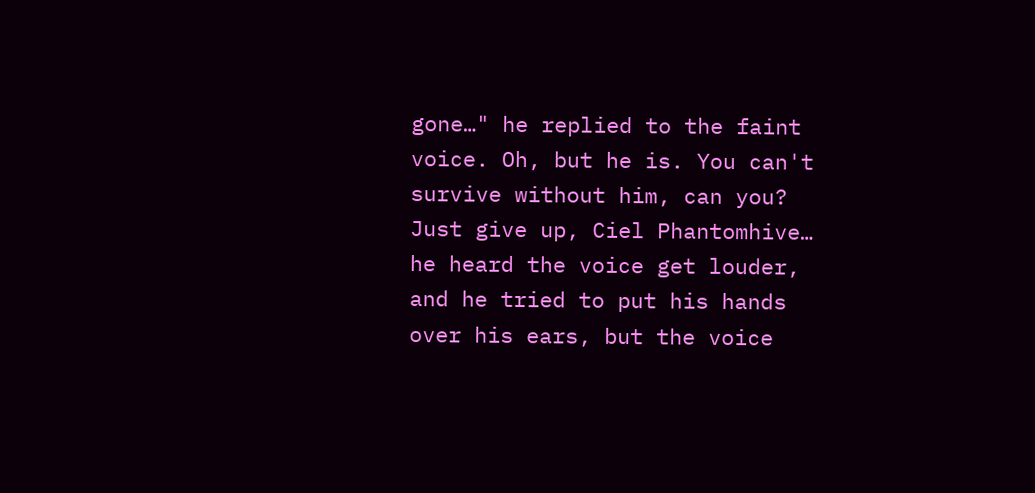gone…" he replied to the faint voice. Oh, but he is. You can't survive without him, can you? Just give up, Ciel Phantomhive… he heard the voice get louder, and he tried to put his hands over his ears, but the voice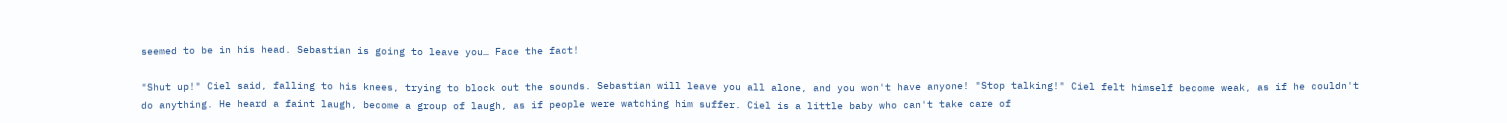seemed to be in his head. Sebastian is going to leave you… Face the fact!

"Shut up!" Ciel said, falling to his knees, trying to block out the sounds. Sebastian will leave you all alone, and you won't have anyone! "Stop talking!" Ciel felt himself become weak, as if he couldn't do anything. He heard a faint laugh, become a group of laugh, as if people were watching him suffer. Ciel is a little baby who can't take care of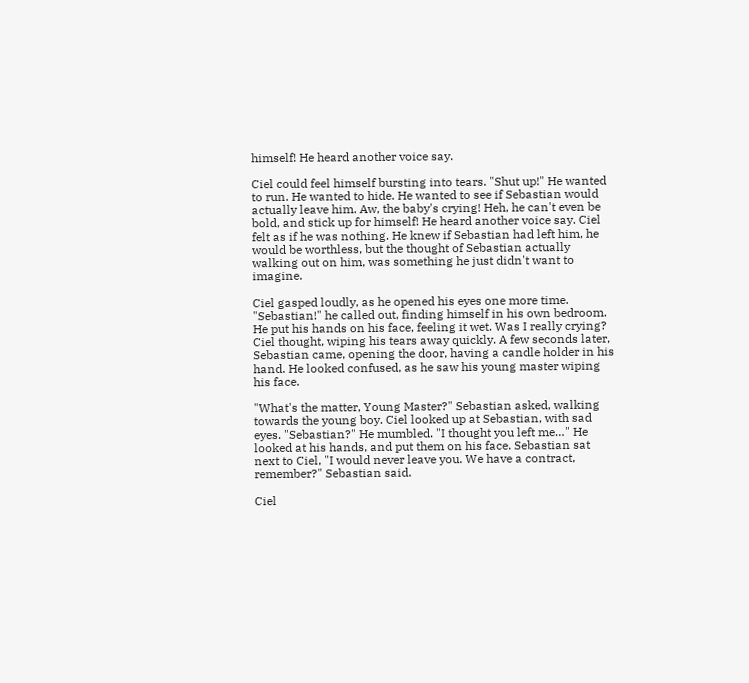himself! He heard another voice say.

Ciel could feel himself bursting into tears. "Shut up!" He wanted to run. He wanted to hide. He wanted to see if Sebastian would actually leave him. Aw, the baby's crying! Heh, he can't even be bold, and stick up for himself! He heard another voice say. Ciel felt as if he was nothing. He knew if Sebastian had left him, he would be worthless, but the thought of Sebastian actually walking out on him, was something he just didn't want to imagine.

Ciel gasped loudly, as he opened his eyes one more time. "Sebastian!" he called out, finding himself in his own bedroom. He put his hands on his face, feeling it wet. Was I really crying? Ciel thought, wiping his tears away quickly. A few seconds later, Sebastian came, opening the door, having a candle holder in his hand. He looked confused, as he saw his young master wiping his face.

"What's the matter, Young Master?" Sebastian asked, walking towards the young boy. Ciel looked up at Sebastian, with sad eyes. "Sebastian?" He mumbled. "I thought you left me…" He looked at his hands, and put them on his face. Sebastian sat next to Ciel, "I would never leave you. We have a contract, remember?" Sebastian said.

Ciel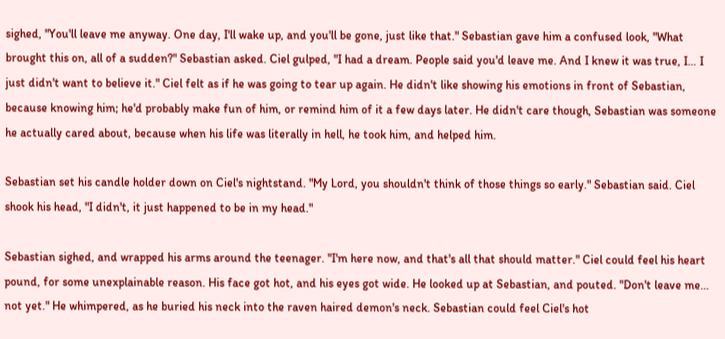sighed, "You'll leave me anyway. One day, I'll wake up, and you'll be gone, just like that." Sebastian gave him a confused look, "What brought this on, all of a sudden?" Sebastian asked. Ciel gulped, "I had a dream. People said you'd leave me. And I knew it was true, I… I just didn't want to believe it." Ciel felt as if he was going to tear up again. He didn't like showing his emotions in front of Sebastian, because knowing him; he'd probably make fun of him, or remind him of it a few days later. He didn't care though, Sebastian was someone he actually cared about, because when his life was literally in hell, he took him, and helped him.

Sebastian set his candle holder down on Ciel's nightstand. "My Lord, you shouldn't think of those things so early." Sebastian said. Ciel shook his head, "I didn't, it just happened to be in my head."

Sebastian sighed, and wrapped his arms around the teenager. "I'm here now, and that's all that should matter." Ciel could feel his heart pound, for some unexplainable reason. His face got hot, and his eyes got wide. He looked up at Sebastian, and pouted. "Don't leave me… not yet." He whimpered, as he buried his neck into the raven haired demon's neck. Sebastian could feel Ciel's hot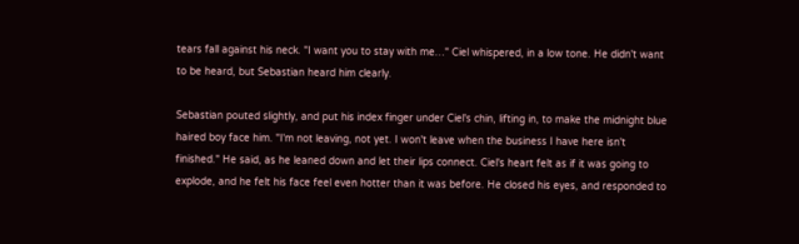tears fall against his neck. "I want you to stay with me…" Ciel whispered, in a low tone. He didn't want to be heard, but Sebastian heard him clearly.

Sebastian pouted slightly, and put his index finger under Ciel's chin, lifting in, to make the midnight blue haired boy face him. "I'm not leaving, not yet. I won't leave when the business I have here isn't finished." He said, as he leaned down and let their lips connect. Ciel's heart felt as if it was going to explode, and he felt his face feel even hotter than it was before. He closed his eyes, and responded to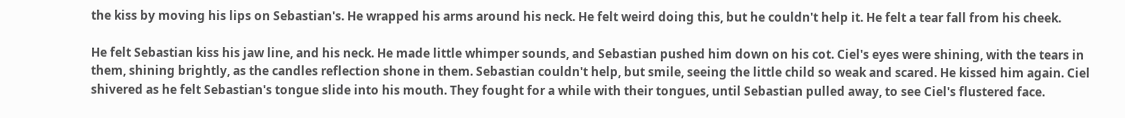the kiss by moving his lips on Sebastian's. He wrapped his arms around his neck. He felt weird doing this, but he couldn't help it. He felt a tear fall from his cheek.

He felt Sebastian kiss his jaw line, and his neck. He made little whimper sounds, and Sebastian pushed him down on his cot. Ciel's eyes were shining, with the tears in them, shining brightly, as the candles reflection shone in them. Sebastian couldn't help, but smile, seeing the little child so weak and scared. He kissed him again. Ciel shivered as he felt Sebastian's tongue slide into his mouth. They fought for a while with their tongues, until Sebastian pulled away, to see Ciel's flustered face.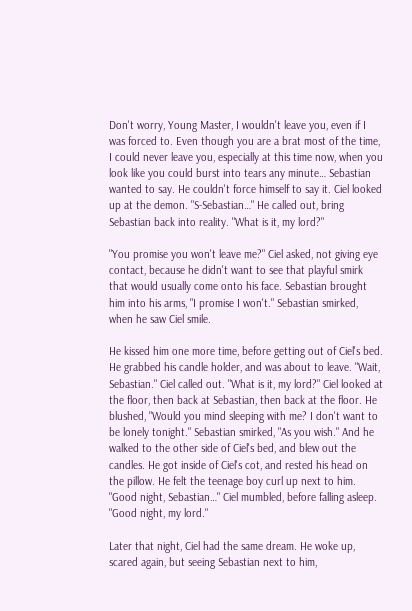Don't worry, Young Master, I wouldn't leave you, even if I was forced to. Even though you are a brat most of the time, I could never leave you, especially at this time now, when you look like you could burst into tears any minute… Sebastian wanted to say. He couldn't force himself to say it. Ciel looked up at the demon. "S-Sebastian…" He called out, bring Sebastian back into reality. "What is it, my lord?"

"You promise you won't leave me?" Ciel asked, not giving eye contact, because he didn't want to see that playful smirk that would usually come onto his face. Sebastian brought him into his arms, "I promise I won't." Sebastian smirked, when he saw Ciel smile.

He kissed him one more time, before getting out of Ciel's bed. He grabbed his candle holder, and was about to leave. "Wait, Sebastian." Ciel called out. "What is it, my lord?" Ciel looked at the floor, then back at Sebastian, then back at the floor. He blushed, "Would you mind sleeping with me? I don't want to be lonely tonight." Sebastian smirked, "As you wish." And he walked to the other side of Ciel's bed, and blew out the candles. He got inside of Ciel's cot, and rested his head on the pillow. He felt the teenage boy curl up next to him. "Good night, Sebastian…" Ciel mumbled, before falling asleep. "Good night, my lord."

Later that night, Ciel had the same dream. He woke up, scared again, but seeing Sebastian next to him,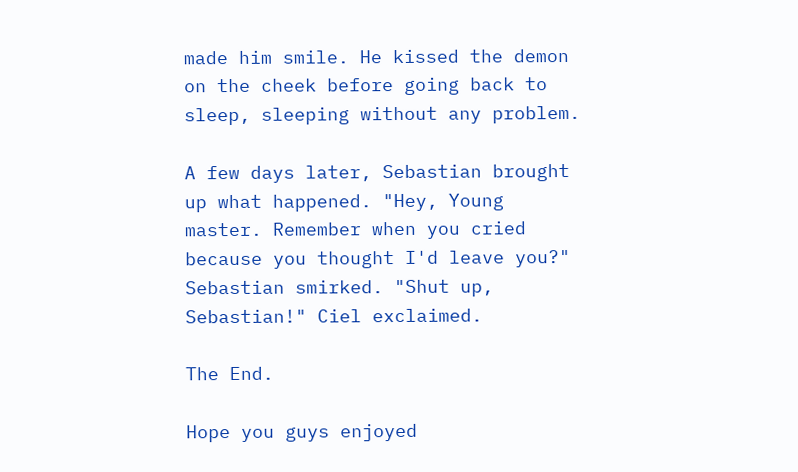made him smile. He kissed the demon on the cheek before going back to sleep, sleeping without any problem.

A few days later, Sebastian brought up what happened. "Hey, Young master. Remember when you cried because you thought I'd leave you?" Sebastian smirked. "Shut up, Sebastian!" Ciel exclaimed.

The End.

Hope you guys enjoyed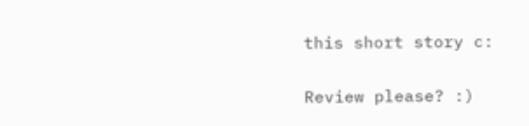this short story c:

Review please? :)